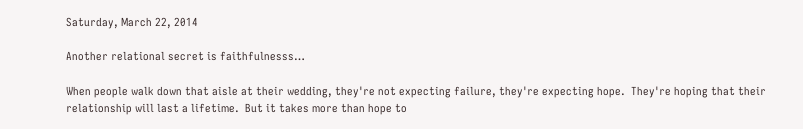Saturday, March 22, 2014

Another relational secret is faithfulnesss…

When people walk down that aisle at their wedding, they're not expecting failure, they're expecting hope.  They're hoping that their relationship will last a lifetime.  But it takes more than hope to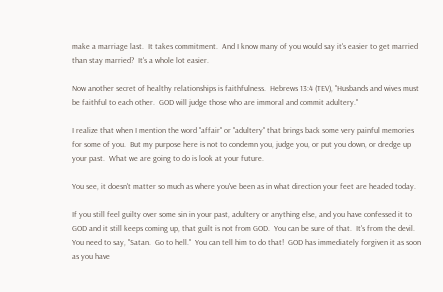make a marriage last.  It takes commitment.  And I know many of you would say it's easier to get married than stay married?  It's a whole lot easier.

Now another secret of healthy relationships is faithfulness.  Hebrews 13:4 (TEV), "Husbands and wives must be faithful to each other.  GOD will judge those who are immoral and commit adultery."

I realize that when I mention the word "affair" or "adultery" that brings back some very painful memories for some of you.  But my purpose here is not to condemn you, judge you, or put you down, or dredge up your past.  What we are going to do is look at your future.

You see, it doesn't matter so much as where you've been as in what direction your feet are headed today.

If you still feel guilty over some sin in your past, adultery or anything else, and you have confessed it to GOD and it still keeps coming up, that guilt is not from GOD.  You can be sure of that.  It's from the devil.  You need to say, "Satan.  Go to hell."  You can tell him to do that!  GOD has immediately forgiven it as soon as you have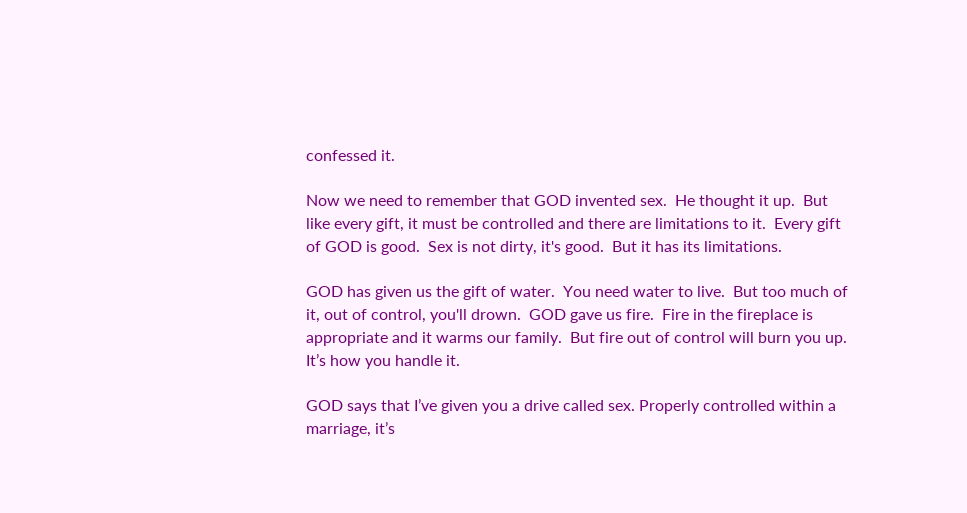confessed it.

Now we need to remember that GOD invented sex.  He thought it up.  But like every gift, it must be controlled and there are limitations to it.  Every gift of GOD is good.  Sex is not dirty, it's good.  But it has its limitations.

GOD has given us the gift of water.  You need water to live.  But too much of it, out of control, you'll drown.  GOD gave us fire.  Fire in the fireplace is appropriate and it warms our family.  But fire out of control will burn you up.  It’s how you handle it.

GOD says that I’ve given you a drive called sex. Properly controlled within a marriage, it’s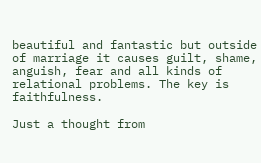beautiful and fantastic but outside of marriage it causes guilt, shame, anguish, fear and all kinds of relational problems. The key is faithfulness.

Just a thought from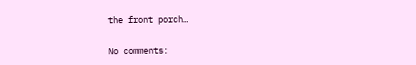the front porch…

No comments: